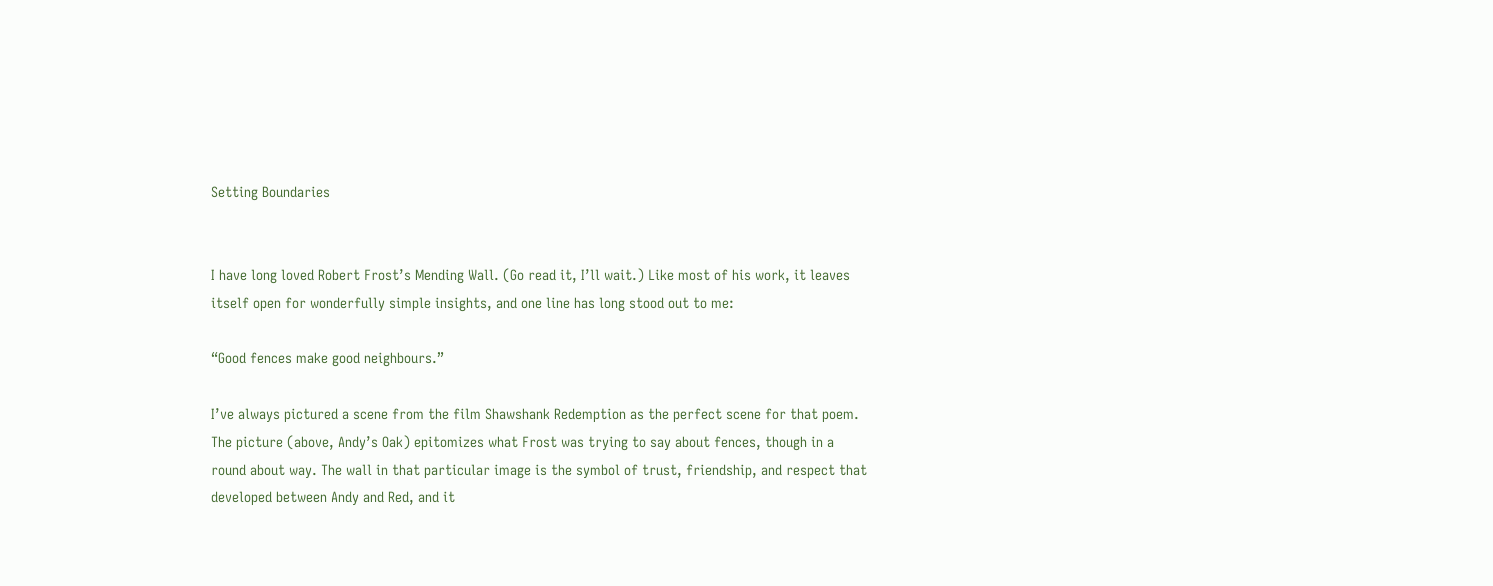Setting Boundaries


I have long loved Robert Frost’s Mending Wall. (Go read it, I’ll wait.) Like most of his work, it leaves itself open for wonderfully simple insights, and one line has long stood out to me:

“Good fences make good neighbours.”

I’ve always pictured a scene from the film Shawshank Redemption as the perfect scene for that poem. The picture (above, Andy’s Oak) epitomizes what Frost was trying to say about fences, though in a round about way. The wall in that particular image is the symbol of trust, friendship, and respect that developed between Andy and Red, and it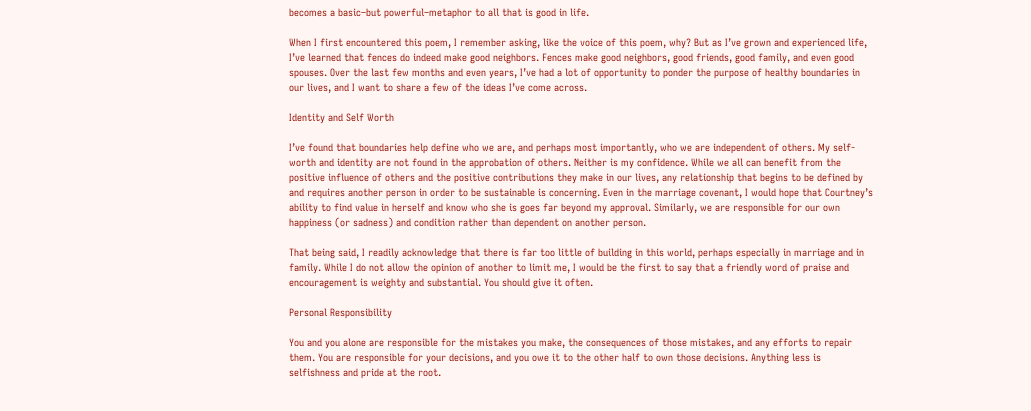becomes a basic–but powerful–metaphor to all that is good in life.

When I first encountered this poem, I remember asking, like the voice of this poem, why? But as I’ve grown and experienced life, I’ve learned that fences do indeed make good neighbors. Fences make good neighbors, good friends, good family, and even good spouses. Over the last few months and even years, I’ve had a lot of opportunity to ponder the purpose of healthy boundaries in our lives, and I want to share a few of the ideas I’ve come across.

Identity and Self Worth

I’ve found that boundaries help define who we are, and perhaps most importantly, who we are independent of others. My self-worth and identity are not found in the approbation of others. Neither is my confidence. While we all can benefit from the positive influence of others and the positive contributions they make in our lives, any relationship that begins to be defined by and requires another person in order to be sustainable is concerning. Even in the marriage covenant, I would hope that Courtney’s ability to find value in herself and know who she is goes far beyond my approval. Similarly, we are responsible for our own happiness (or sadness) and condition rather than dependent on another person.

That being said, I readily acknowledge that there is far too little of building in this world, perhaps especially in marriage and in family. While I do not allow the opinion of another to limit me, I would be the first to say that a friendly word of praise and encouragement is weighty and substantial. You should give it often.

Personal Responsibility

You and you alone are responsible for the mistakes you make, the consequences of those mistakes, and any efforts to repair them. You are responsible for your decisions, and you owe it to the other half to own those decisions. Anything less is selfishness and pride at the root.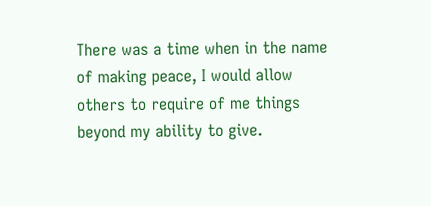There was a time when in the name of making peace, I would allow others to require of me things beyond my ability to give.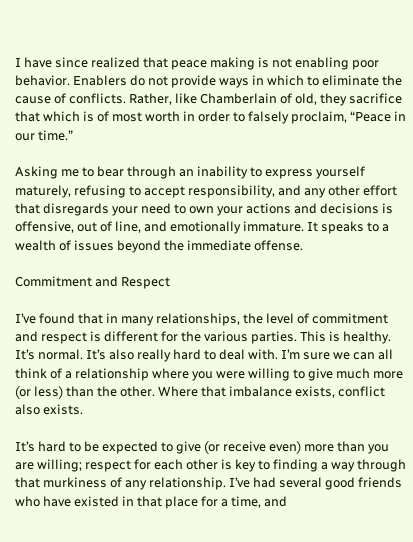I have since realized that peace making is not enabling poor behavior. Enablers do not provide ways in which to eliminate the cause of conflicts. Rather, like Chamberlain of old, they sacrifice that which is of most worth in order to falsely proclaim, “Peace in our time.”

Asking me to bear through an inability to express yourself maturely, refusing to accept responsibility, and any other effort that disregards your need to own your actions and decisions is offensive, out of line, and emotionally immature. It speaks to a wealth of issues beyond the immediate offense.

Commitment and Respect

I’ve found that in many relationships, the level of commitment and respect is different for the various parties. This is healthy. It’s normal. It’s also really hard to deal with. I’m sure we can all think of a relationship where you were willing to give much more (or less) than the other. Where that imbalance exists, conflict also exists.

It’s hard to be expected to give (or receive even) more than you are willing; respect for each other is key to finding a way through that murkiness of any relationship. I’ve had several good friends who have existed in that place for a time, and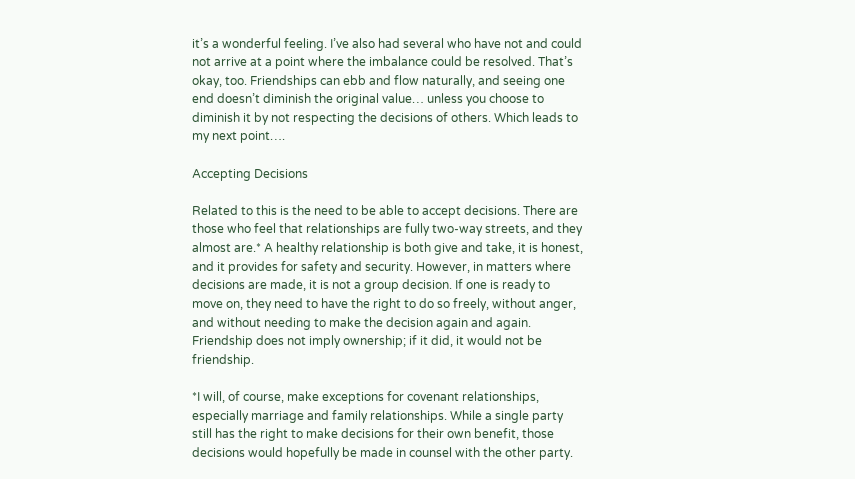it’s a wonderful feeling. I’ve also had several who have not and could not arrive at a point where the imbalance could be resolved. That’s okay, too. Friendships can ebb and flow naturally, and seeing one end doesn’t diminish the original value… unless you choose to diminish it by not respecting the decisions of others. Which leads to my next point….

Accepting Decisions

Related to this is the need to be able to accept decisions. There are those who feel that relationships are fully two-way streets, and they almost are.* A healthy relationship is both give and take, it is honest, and it provides for safety and security. However, in matters where decisions are made, it is not a group decision. If one is ready to move on, they need to have the right to do so freely, without anger, and without needing to make the decision again and again. Friendship does not imply ownership; if it did, it would not be friendship.

*I will, of course, make exceptions for covenant relationships, especially marriage and family relationships. While a single party still has the right to make decisions for their own benefit, those decisions would hopefully be made in counsel with the other party.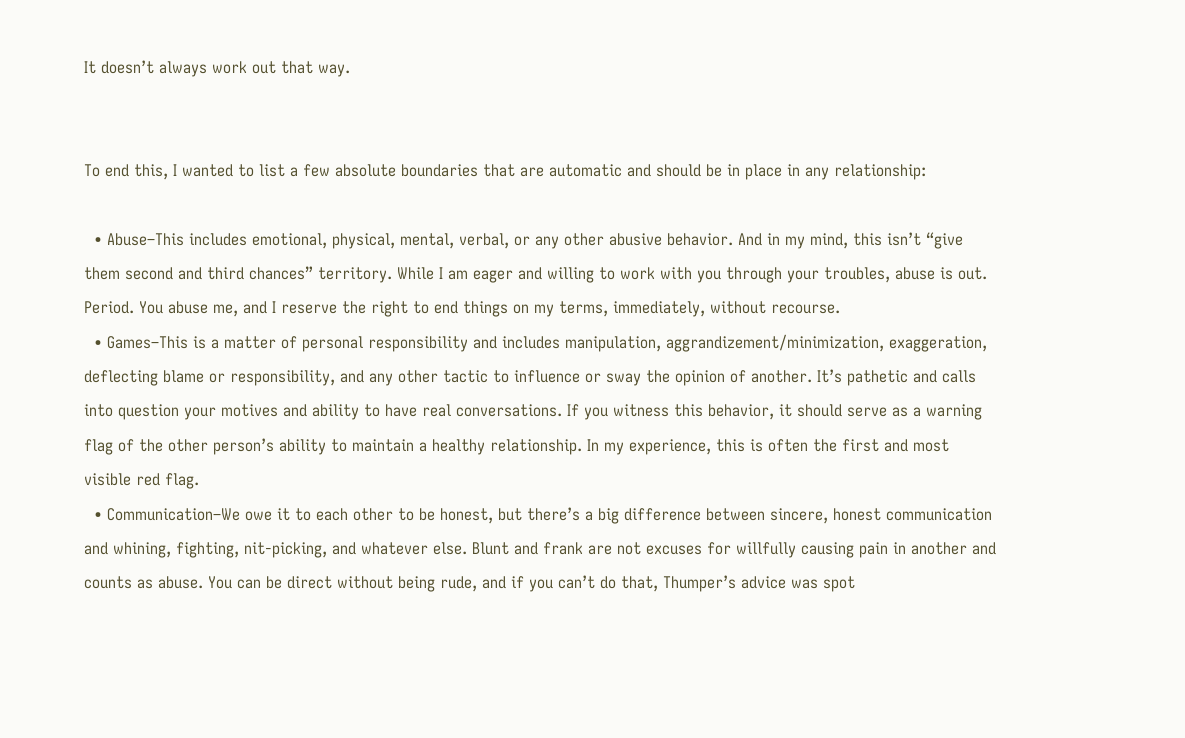It doesn’t always work out that way.


To end this, I wanted to list a few absolute boundaries that are automatic and should be in place in any relationship:

  • Abuse–This includes emotional, physical, mental, verbal, or any other abusive behavior. And in my mind, this isn’t “give them second and third chances” territory. While I am eager and willing to work with you through your troubles, abuse is out. Period. You abuse me, and I reserve the right to end things on my terms, immediately, without recourse.
  • Games–This is a matter of personal responsibility and includes manipulation, aggrandizement/minimization, exaggeration, deflecting blame or responsibility, and any other tactic to influence or sway the opinion of another. It’s pathetic and calls into question your motives and ability to have real conversations. If you witness this behavior, it should serve as a warning flag of the other person’s ability to maintain a healthy relationship. In my experience, this is often the first and most visible red flag.
  • Communication–We owe it to each other to be honest, but there’s a big difference between sincere, honest communication and whining, fighting, nit-picking, and whatever else. Blunt and frank are not excuses for willfully causing pain in another and counts as abuse. You can be direct without being rude, and if you can’t do that, Thumper’s advice was spot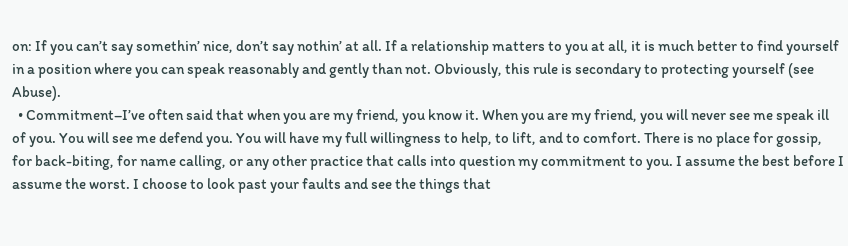on: If you can’t say somethin’ nice, don’t say nothin’ at all. If a relationship matters to you at all, it is much better to find yourself in a position where you can speak reasonably and gently than not. Obviously, this rule is secondary to protecting yourself (see Abuse).
  • Commitment–I’ve often said that when you are my friend, you know it. When you are my friend, you will never see me speak ill of you. You will see me defend you. You will have my full willingness to help, to lift, and to comfort. There is no place for gossip, for back-biting, for name calling, or any other practice that calls into question my commitment to you. I assume the best before I assume the worst. I choose to look past your faults and see the things that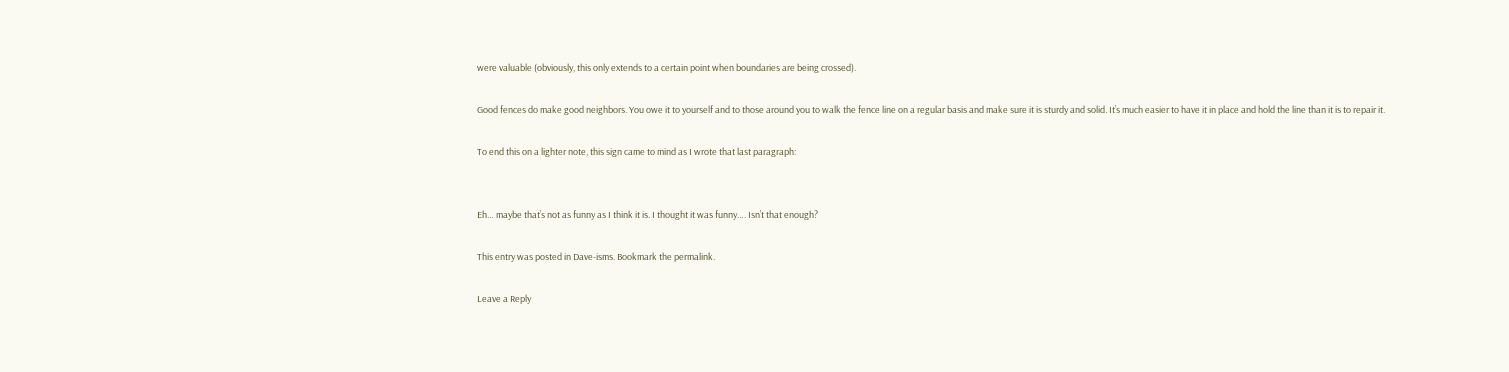were valuable (obviously, this only extends to a certain point when boundaries are being crossed).

Good fences do make good neighbors. You owe it to yourself and to those around you to walk the fence line on a regular basis and make sure it is sturdy and solid. It’s much easier to have it in place and hold the line than it is to repair it.

To end this on a lighter note, this sign came to mind as I wrote that last paragraph:


Eh… maybe that’s not as funny as I think it is. I thought it was funny…. Isn’t that enough?

This entry was posted in Dave-isms. Bookmark the permalink.

Leave a Reply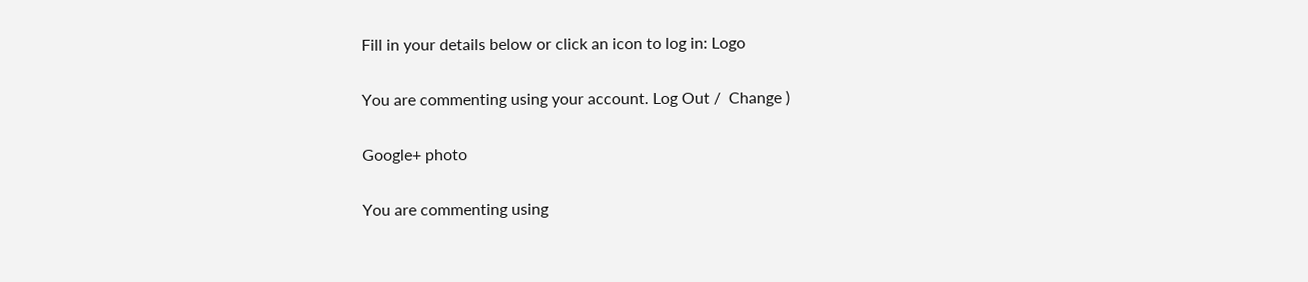Fill in your details below or click an icon to log in: Logo

You are commenting using your account. Log Out /  Change )

Google+ photo

You are commenting using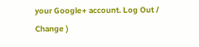your Google+ account. Log Out /  Change )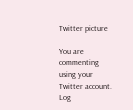Twitter picture

You are commenting using your Twitter account. Log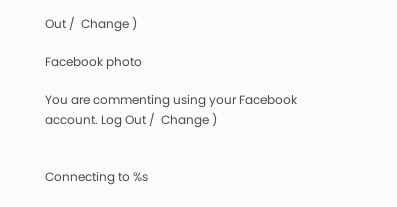Out /  Change )

Facebook photo

You are commenting using your Facebook account. Log Out /  Change )


Connecting to %s